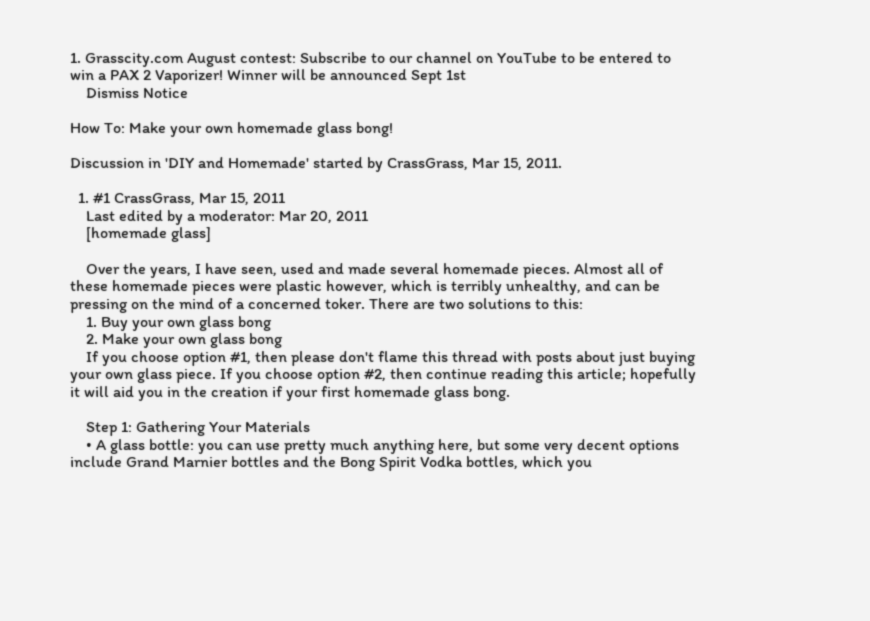1. Grasscity.com August contest: Subscribe to our channel on YouTube to be entered to win a PAX 2 Vaporizer! Winner will be announced Sept 1st
    Dismiss Notice

How To: Make your own homemade glass bong!

Discussion in 'DIY and Homemade' started by CrassGrass, Mar 15, 2011.

  1. #1 CrassGrass, Mar 15, 2011
    Last edited by a moderator: Mar 20, 2011
    [homemade glass]

    Over the years, I have seen, used and made several homemade pieces. Almost all of these homemade pieces were plastic however, which is terribly unhealthy, and can be pressing on the mind of a concerned toker. There are two solutions to this:
    1. Buy your own glass bong
    2. Make your own glass bong
    If you choose option #1, then please don't flame this thread with posts about just buying your own glass piece. If you choose option #2, then continue reading this article; hopefully it will aid you in the creation if your first homemade glass bong.

    Step 1: Gathering Your Materials
    • A glass bottle: you can use pretty much anything here, but some very decent options include Grand Marnier bottles and the Bong Spirit Vodka bottles, which you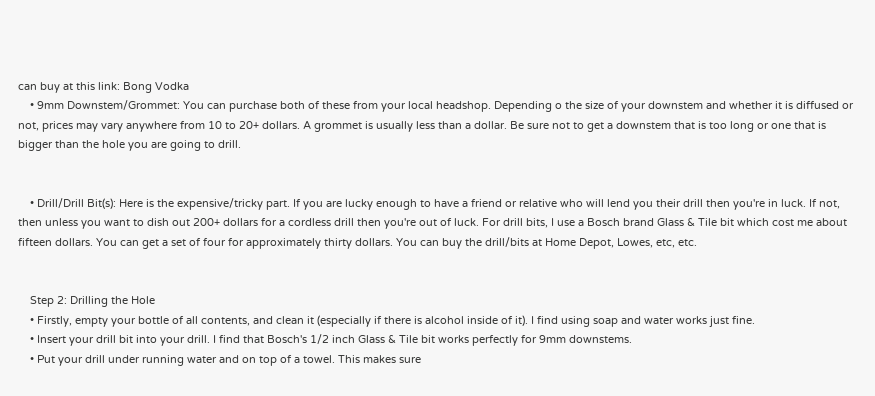can buy at this link: Bong Vodka
    • 9mm Downstem/Grommet: You can purchase both of these from your local headshop. Depending o the size of your downstem and whether it is diffused or not, prices may vary anywhere from 10 to 20+ dollars. A grommet is usually less than a dollar. Be sure not to get a downstem that is too long or one that is bigger than the hole you are going to drill.


    • Drill/Drill Bit(s): Here is the expensive/tricky part. If you are lucky enough to have a friend or relative who will lend you their drill then you're in luck. If not, then unless you want to dish out 200+ dollars for a cordless drill then you're out of luck. For drill bits, I use a Bosch brand Glass & Tile bit which cost me about fifteen dollars. You can get a set of four for approximately thirty dollars. You can buy the drill/bits at Home Depot, Lowes, etc, etc.


    Step 2: Drilling the Hole
    • Firstly, empty your bottle of all contents, and clean it (especially if there is alcohol inside of it). I find using soap and water works just fine.
    • Insert your drill bit into your drill. I find that Bosch's 1/2 inch Glass & Tile bit works perfectly for 9mm downstems.
    • Put your drill under running water and on top of a towel. This makes sure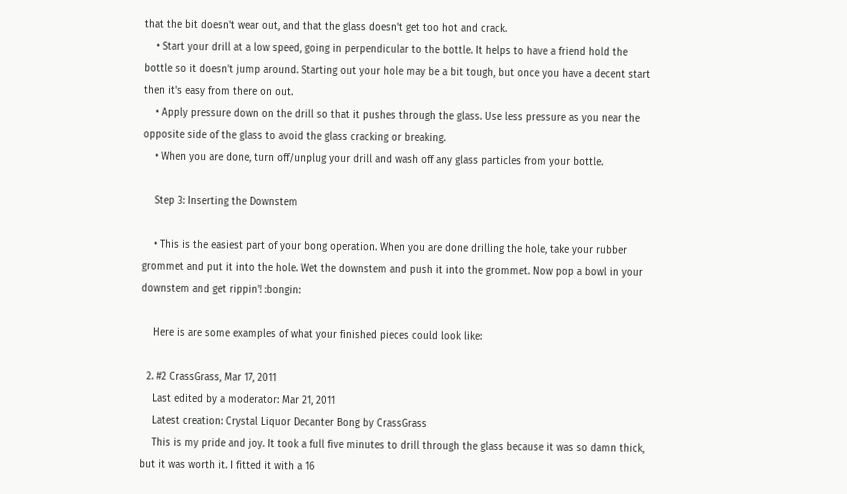that the bit doesn't wear out, and that the glass doesn't get too hot and crack.
    • Start your drill at a low speed, going in perpendicular to the bottle. It helps to have a friend hold the bottle so it doesn't jump around. Starting out your hole may be a bit tough, but once you have a decent start then it's easy from there on out.
    • Apply pressure down on the drill so that it pushes through the glass. Use less pressure as you near the opposite side of the glass to avoid the glass cracking or breaking.
    • When you are done, turn off/unplug your drill and wash off any glass particles from your bottle.

    Step 3: Inserting the Downstem

    • This is the easiest part of your bong operation. When you are done drilling the hole, take your rubber grommet and put it into the hole. Wet the downstem and push it into the grommet. Now pop a bowl in your downstem and get rippin'! :bongin:

    Here is are some examples of what your finished pieces could look like:

  2. #2 CrassGrass, Mar 17, 2011
    Last edited by a moderator: Mar 21, 2011
    Latest creation: Crystal Liquor Decanter Bong by CrassGrass
    This is my pride and joy. It took a full five minutes to drill through the glass because it was so damn thick, but it was worth it. I fitted it with a 16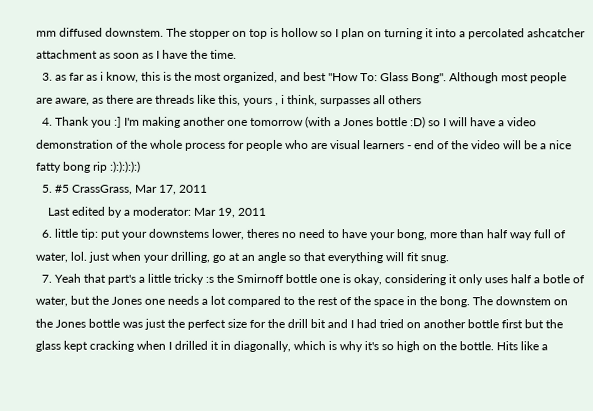mm diffused downstem. The stopper on top is hollow so I plan on turning it into a percolated ashcatcher attachment as soon as I have the time.
  3. as far as i know, this is the most organized, and best "How To: Glass Bong". Although most people are aware, as there are threads like this, yours , i think, surpasses all others
  4. Thank you :] I'm making another one tomorrow (with a Jones bottle :D) so I will have a video demonstration of the whole process for people who are visual learners - end of the video will be a nice fatty bong rip :):):):):)
  5. #5 CrassGrass, Mar 17, 2011
    Last edited by a moderator: Mar 19, 2011
  6. little tip: put your downstems lower, theres no need to have your bong, more than half way full of water, lol. just when your drilling, go at an angle so that everything will fit snug.
  7. Yeah that part's a little tricky :s the Smirnoff bottle one is okay, considering it only uses half a botle of water, but the Jones one needs a lot compared to the rest of the space in the bong. The downstem on the Jones bottle was just the perfect size for the drill bit and I had tried on another bottle first but the glass kept cracking when I drilled it in diagonally, which is why it's so high on the bottle. Hits like a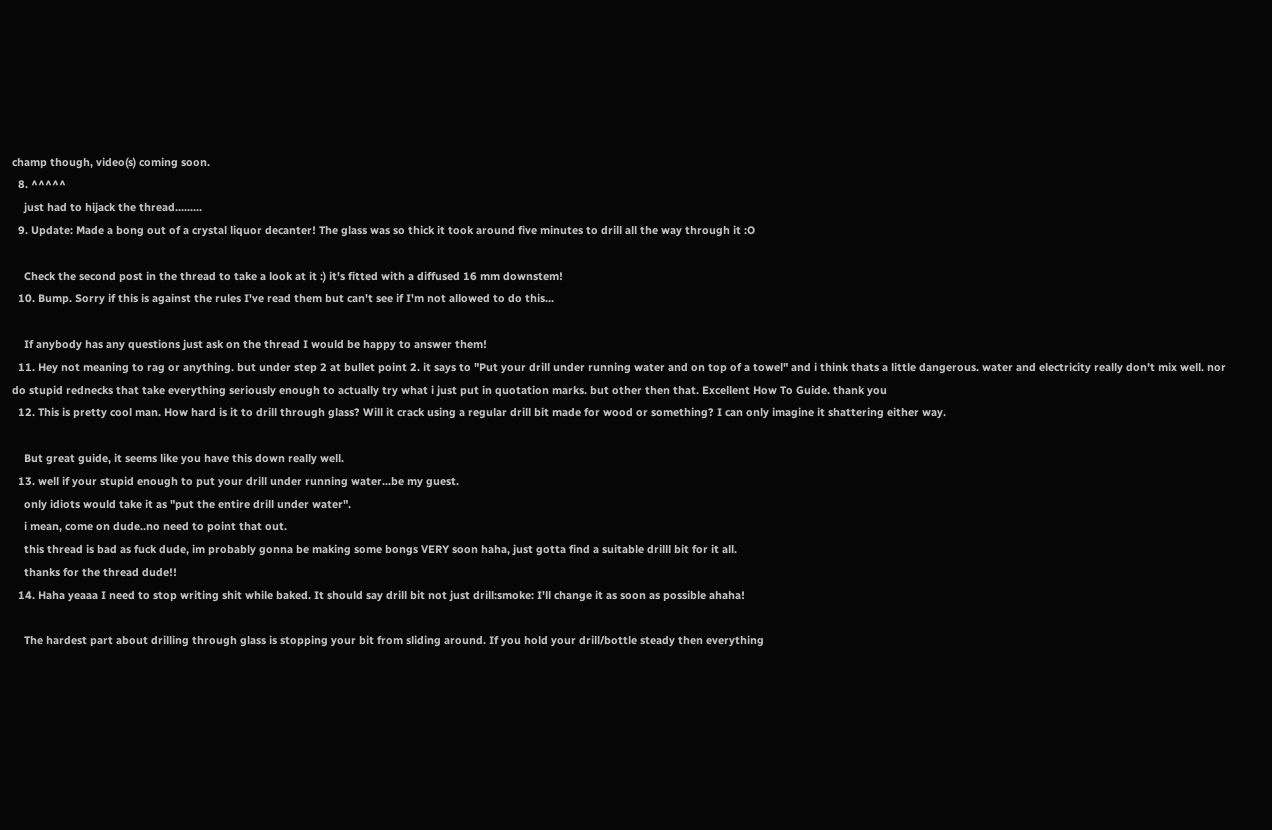champ though, video(s) coming soon.
  8. ^^^^^
    just had to hijack the thread.........
  9. Update: Made a bong out of a crystal liquor decanter! The glass was so thick it took around five minutes to drill all the way through it :O

    Check the second post in the thread to take a look at it :) it's fitted with a diffused 16 mm downstem!
  10. Bump. Sorry if this is against the rules I've read them but can't see if I'm not allowed to do this...

    If anybody has any questions just ask on the thread I would be happy to answer them!
  11. Hey not meaning to rag or anything. but under step 2 at bullet point 2. it says to "Put your drill under running water and on top of a towel" and i think thats a little dangerous. water and electricity really don't mix well. nor do stupid rednecks that take everything seriously enough to actually try what i just put in quotation marks. but other then that. Excellent How To Guide. thank you
  12. This is pretty cool man. How hard is it to drill through glass? Will it crack using a regular drill bit made for wood or something? I can only imagine it shattering either way.

    But great guide, it seems like you have this down really well.
  13. well if your stupid enough to put your drill under running water...be my guest.
    only idiots would take it as "put the entire drill under water".
    i mean, come on dude..no need to point that out.
    this thread is bad as fuck dude, im probably gonna be making some bongs VERY soon haha, just gotta find a suitable drilll bit for it all.
    thanks for the thread dude!!
  14. Haha yeaaa I need to stop writing shit while baked. It should say drill bit not just drill:smoke: I'll change it as soon as possible ahaha!

    The hardest part about drilling through glass is stopping your bit from sliding around. If you hold your drill/bottle steady then everything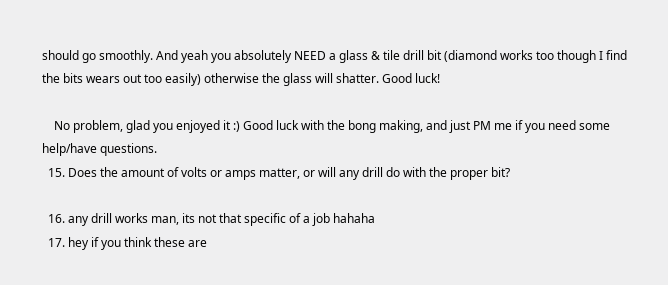should go smoothly. And yeah you absolutely NEED a glass & tile drill bit (diamond works too though I find the bits wears out too easily) otherwise the glass will shatter. Good luck!

    No problem, glad you enjoyed it :) Good luck with the bong making, and just PM me if you need some help/have questions.
  15. Does the amount of volts or amps matter, or will any drill do with the proper bit?

  16. any drill works man, its not that specific of a job hahaha
  17. hey if you think these are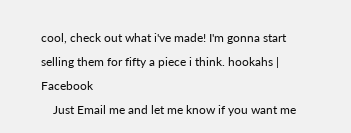cool, check out what i've made! I'm gonna start selling them for fifty a piece i think. hookahs | Facebook
    Just Email me and let me know if you want me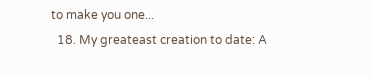to make you one...
  18. My greateast creation to date: A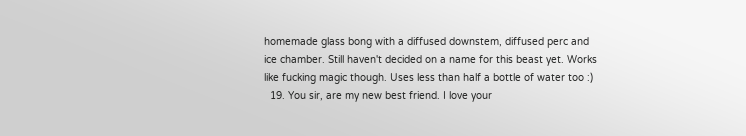homemade glass bong with a diffused downstem, diffused perc and ice chamber. Still haven't decided on a name for this beast yet. Works like fucking magic though. Uses less than half a bottle of water too :)
  19. You sir, are my new best friend. I love your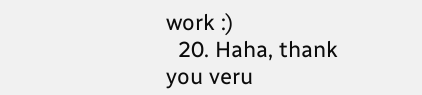work :)
  20. Haha, thank you veru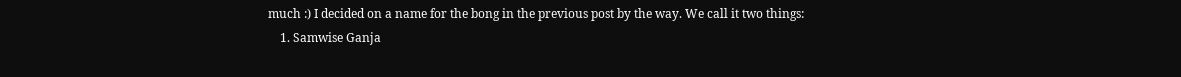much :) I decided on a name for the bong in the previous post by the way. We call it two things:
    1. Samwise Ganja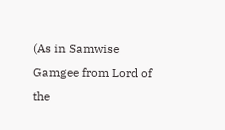(As in Samwise Gamgee from Lord of the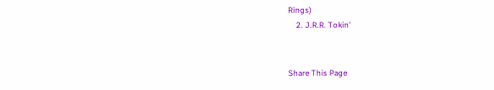Rings)
    2. J.R.R. Tokin'


Share This Page